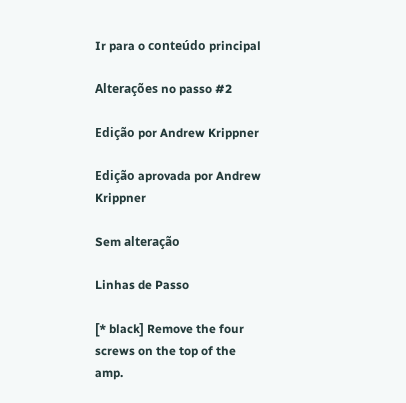Ir para o conteúdo principal

Alterações no passo #2

Edição por Andrew Krippner

Edição aprovada por Andrew Krippner

Sem alteração

Linhas de Passo

[* black] Remove the four screws on the top of the amp.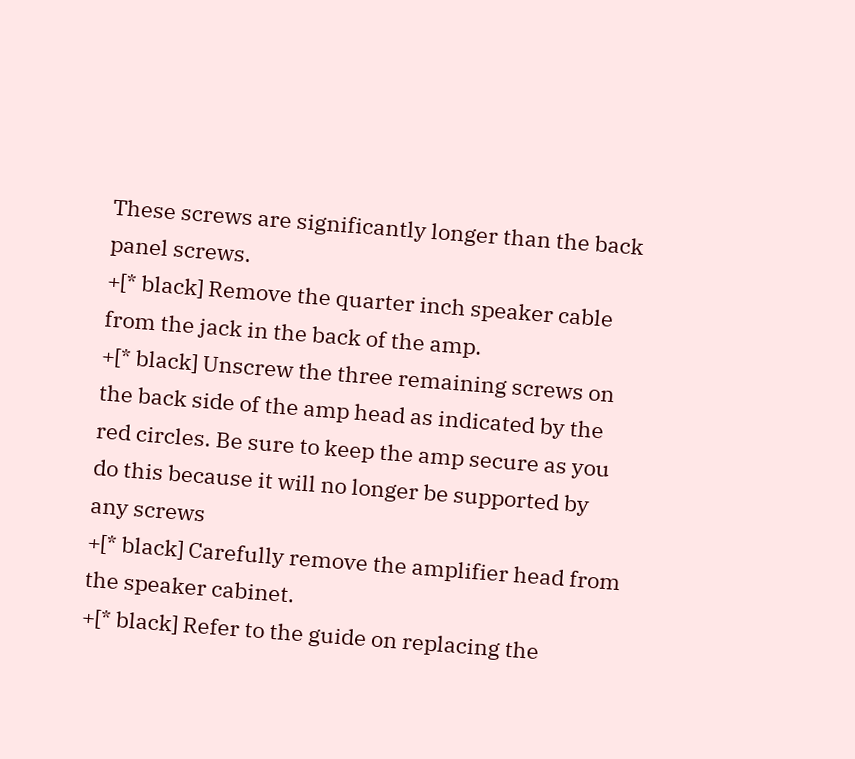These screws are significantly longer than the back panel screws.
+[* black] Remove the quarter inch speaker cable from the jack in the back of the amp.
+[* black] Unscrew the three remaining screws on the back side of the amp head as indicated by the red circles. Be sure to keep the amp secure as you do this because it will no longer be supported by any screws
+[* black] Carefully remove the amplifier head from the speaker cabinet.
+[* black] Refer to the guide on replacing the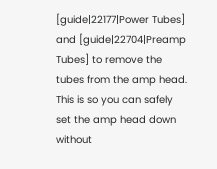[guide|22177|Power Tubes] and [guide|22704|Preamp Tubes] to remove the tubes from the amp head. This is so you can safely set the amp head down without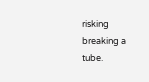risking breaking a tube.